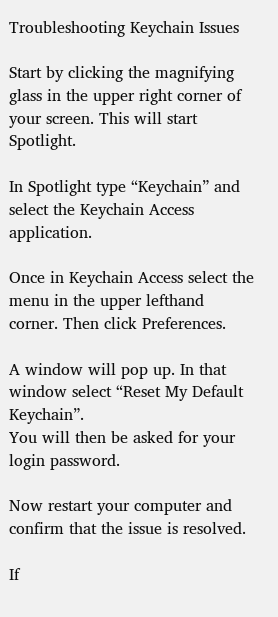Troubleshooting Keychain Issues

Start by clicking the magnifying glass in the upper right corner of your screen. This will start Spotlight.

In Spotlight type “Keychain” and select the Keychain Access application.

Once in Keychain Access select the menu in the upper lefthand corner. Then click Preferences.

A window will pop up. In that window select “Reset My Default Keychain”.
You will then be asked for your login password.

Now restart your computer and confirm that the issue is resolved.

If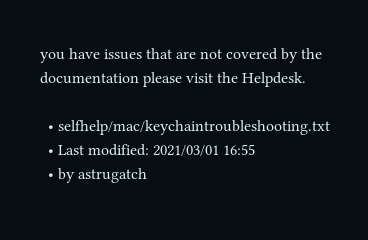you have issues that are not covered by the documentation please visit the Helpdesk.

  • selfhelp/mac/keychaintroubleshooting.txt
  • Last modified: 2021/03/01 16:55
  • by astrugatch